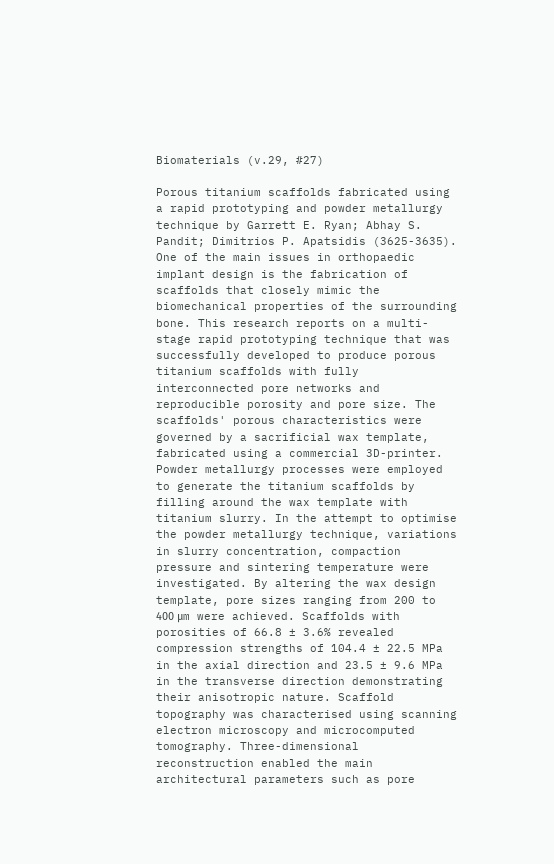Biomaterials (v.29, #27)

Porous titanium scaffolds fabricated using a rapid prototyping and powder metallurgy technique by Garrett E. Ryan; Abhay S. Pandit; Dimitrios P. Apatsidis (3625-3635).
One of the main issues in orthopaedic implant design is the fabrication of scaffolds that closely mimic the biomechanical properties of the surrounding bone. This research reports on a multi-stage rapid prototyping technique that was successfully developed to produce porous titanium scaffolds with fully interconnected pore networks and reproducible porosity and pore size. The scaffolds' porous characteristics were governed by a sacrificial wax template, fabricated using a commercial 3D-printer. Powder metallurgy processes were employed to generate the titanium scaffolds by filling around the wax template with titanium slurry. In the attempt to optimise the powder metallurgy technique, variations in slurry concentration, compaction pressure and sintering temperature were investigated. By altering the wax design template, pore sizes ranging from 200 to 400 μm were achieved. Scaffolds with porosities of 66.8 ± 3.6% revealed compression strengths of 104.4 ± 22.5 MPa in the axial direction and 23.5 ± 9.6 MPa in the transverse direction demonstrating their anisotropic nature. Scaffold topography was characterised using scanning electron microscopy and microcomputed tomography. Three-dimensional reconstruction enabled the main architectural parameters such as pore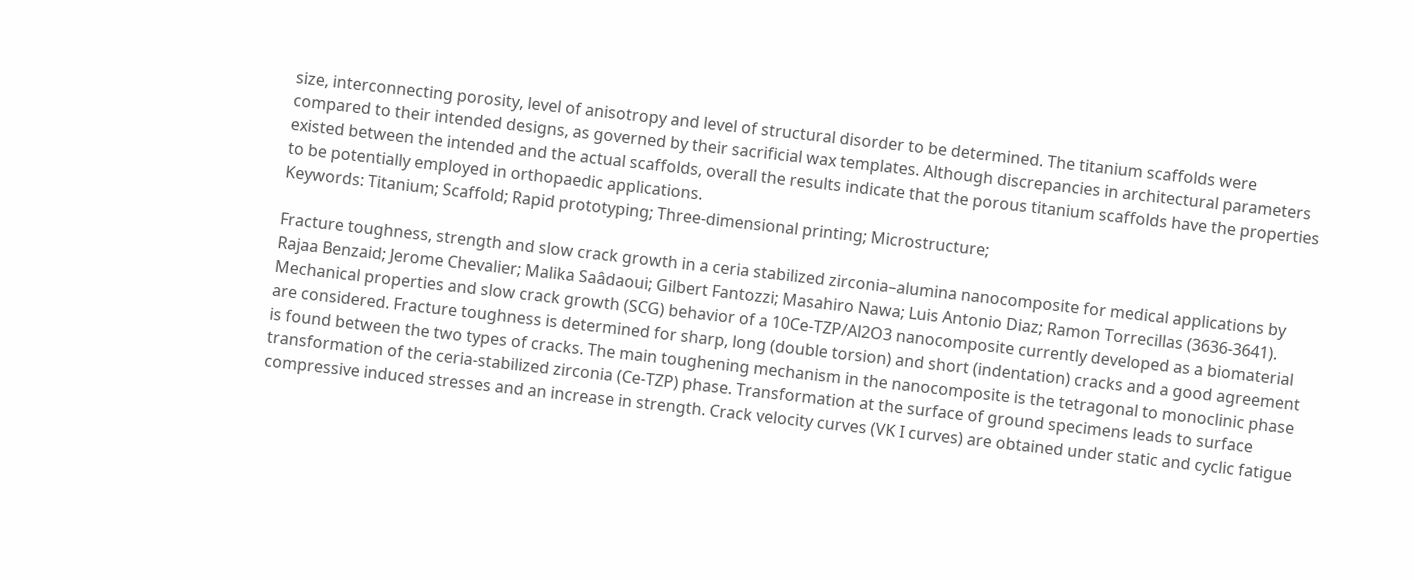size, interconnecting porosity, level of anisotropy and level of structural disorder to be determined. The titanium scaffolds were compared to their intended designs, as governed by their sacrificial wax templates. Although discrepancies in architectural parameters existed between the intended and the actual scaffolds, overall the results indicate that the porous titanium scaffolds have the properties to be potentially employed in orthopaedic applications.
Keywords: Titanium; Scaffold; Rapid prototyping; Three-dimensional printing; Microstructure;

Fracture toughness, strength and slow crack growth in a ceria stabilized zirconia–alumina nanocomposite for medical applications by Rajaa Benzaid; Jerome Chevalier; Malika Saâdaoui; Gilbert Fantozzi; Masahiro Nawa; Luis Antonio Diaz; Ramon Torrecillas (3636-3641).
Mechanical properties and slow crack growth (SCG) behavior of a 10Ce-TZP/Al2O3 nanocomposite currently developed as a biomaterial are considered. Fracture toughness is determined for sharp, long (double torsion) and short (indentation) cracks and a good agreement is found between the two types of cracks. The main toughening mechanism in the nanocomposite is the tetragonal to monoclinic phase transformation of the ceria-stabilized zirconia (Ce-TZP) phase. Transformation at the surface of ground specimens leads to surface compressive induced stresses and an increase in strength. Crack velocity curves (VK I curves) are obtained under static and cyclic fatigue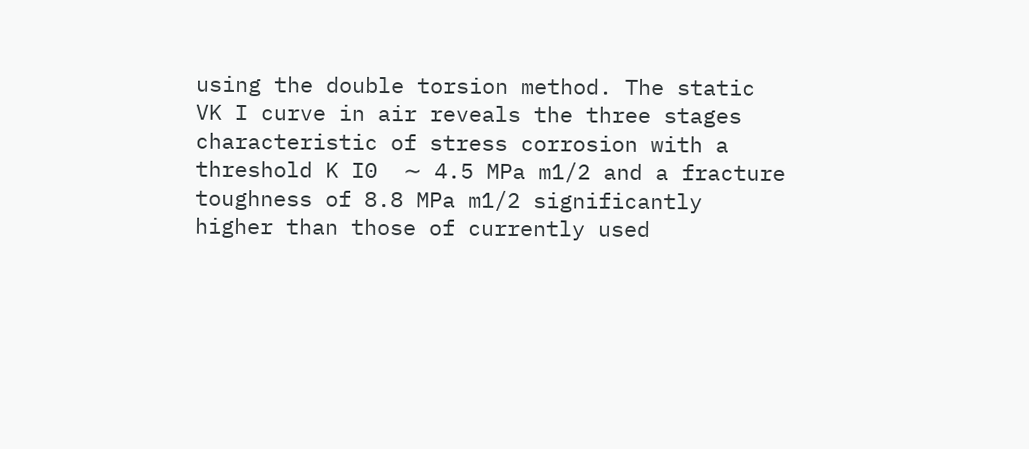using the double torsion method. The static VK I curve in air reveals the three stages characteristic of stress corrosion with a threshold K I0  ∼ 4.5 MPa m1/2 and a fracture toughness of 8.8 MPa m1/2 significantly higher than those of currently used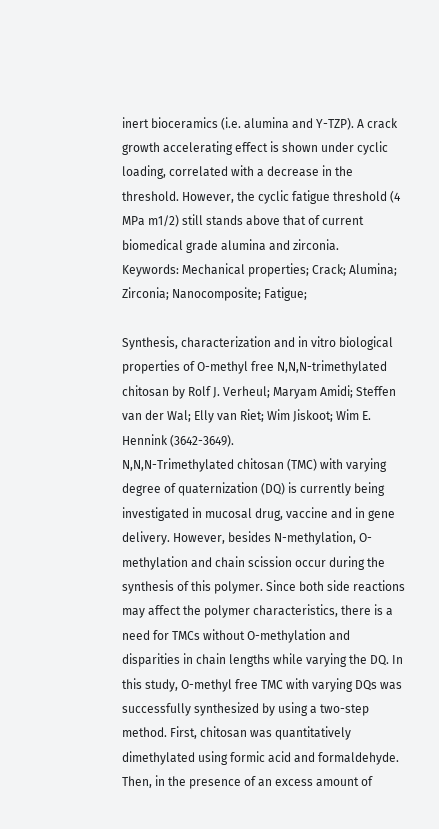inert bioceramics (i.e. alumina and Y-TZP). A crack growth accelerating effect is shown under cyclic loading, correlated with a decrease in the threshold. However, the cyclic fatigue threshold (4 MPa m1/2) still stands above that of current biomedical grade alumina and zirconia.
Keywords: Mechanical properties; Crack; Alumina; Zirconia; Nanocomposite; Fatigue;

Synthesis, characterization and in vitro biological properties of O-methyl free N,N,N-trimethylated chitosan by Rolf J. Verheul; Maryam Amidi; Steffen van der Wal; Elly van Riet; Wim Jiskoot; Wim E. Hennink (3642-3649).
N,N,N-Trimethylated chitosan (TMC) with varying degree of quaternization (DQ) is currently being investigated in mucosal drug, vaccine and in gene delivery. However, besides N-methylation, O-methylation and chain scission occur during the synthesis of this polymer. Since both side reactions may affect the polymer characteristics, there is a need for TMCs without O-methylation and disparities in chain lengths while varying the DQ. In this study, O-methyl free TMC with varying DQs was successfully synthesized by using a two-step method. First, chitosan was quantitatively dimethylated using formic acid and formaldehyde. Then, in the presence of an excess amount of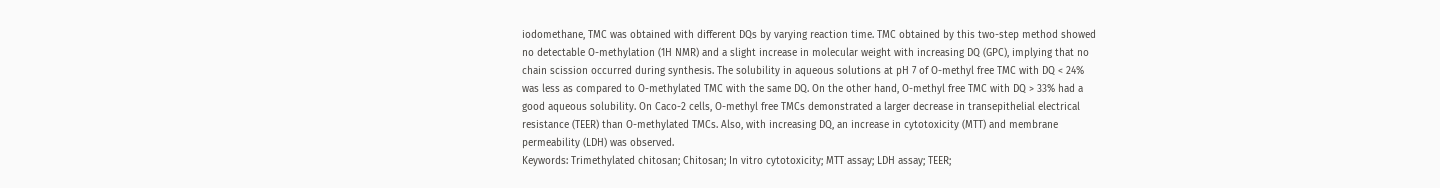iodomethane, TMC was obtained with different DQs by varying reaction time. TMC obtained by this two-step method showed no detectable O-methylation (1H NMR) and a slight increase in molecular weight with increasing DQ (GPC), implying that no chain scission occurred during synthesis. The solubility in aqueous solutions at pH 7 of O-methyl free TMC with DQ < 24% was less as compared to O-methylated TMC with the same DQ. On the other hand, O-methyl free TMC with DQ > 33% had a good aqueous solubility. On Caco-2 cells, O-methyl free TMCs demonstrated a larger decrease in transepithelial electrical resistance (TEER) than O-methylated TMCs. Also, with increasing DQ, an increase in cytotoxicity (MTT) and membrane permeability (LDH) was observed.
Keywords: Trimethylated chitosan; Chitosan; In vitro cytotoxicity; MTT assay; LDH assay; TEER;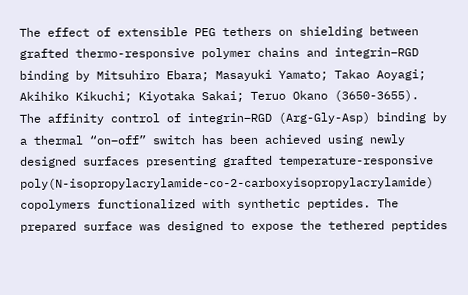The effect of extensible PEG tethers on shielding between grafted thermo-responsive polymer chains and integrin–RGD binding by Mitsuhiro Ebara; Masayuki Yamato; Takao Aoyagi; Akihiko Kikuchi; Kiyotaka Sakai; Teruo Okano (3650-3655).
The affinity control of integrin–RGD (Arg-Gly-Asp) binding by a thermal “on–off” switch has been achieved using newly designed surfaces presenting grafted temperature-responsive poly(N-isopropylacrylamide-co-2-carboxyisopropylacrylamide) copolymers functionalized with synthetic peptides. The prepared surface was designed to expose the tethered peptides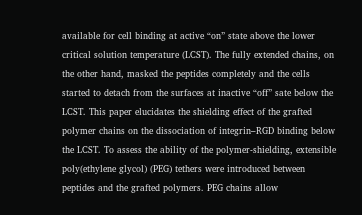available for cell binding at active “on” state above the lower critical solution temperature (LCST). The fully extended chains, on the other hand, masked the peptides completely and the cells started to detach from the surfaces at inactive “off” sate below the LCST. This paper elucidates the shielding effect of the grafted polymer chains on the dissociation of integrin–RGD binding below the LCST. To assess the ability of the polymer-shielding, extensible poly(ethylene glycol) (PEG) tethers were introduced between peptides and the grafted polymers. PEG chains allow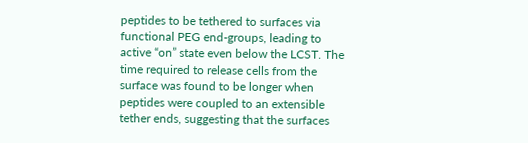peptides to be tethered to surfaces via functional PEG end-groups, leading to active “on” state even below the LCST. The time required to release cells from the surface was found to be longer when peptides were coupled to an extensible tether ends, suggesting that the surfaces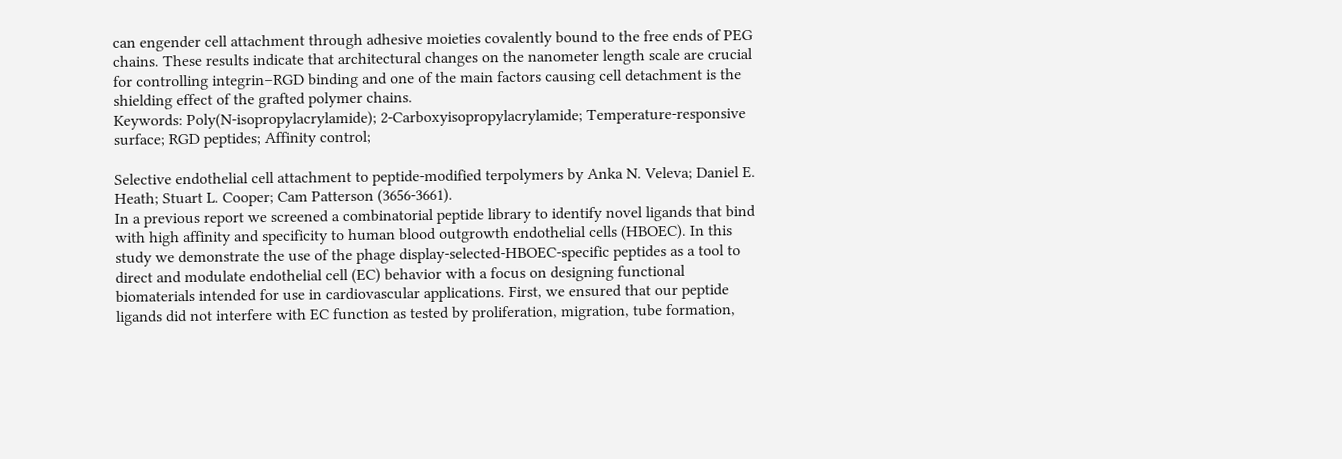can engender cell attachment through adhesive moieties covalently bound to the free ends of PEG chains. These results indicate that architectural changes on the nanometer length scale are crucial for controlling integrin–RGD binding and one of the main factors causing cell detachment is the shielding effect of the grafted polymer chains.
Keywords: Poly(N-isopropylacrylamide); 2-Carboxyisopropylacrylamide; Temperature-responsive surface; RGD peptides; Affinity control;

Selective endothelial cell attachment to peptide-modified terpolymers by Anka N. Veleva; Daniel E. Heath; Stuart L. Cooper; Cam Patterson (3656-3661).
In a previous report we screened a combinatorial peptide library to identify novel ligands that bind with high affinity and specificity to human blood outgrowth endothelial cells (HBOEC). In this study we demonstrate the use of the phage display-selected-HBOEC-specific peptides as a tool to direct and modulate endothelial cell (EC) behavior with a focus on designing functional biomaterials intended for use in cardiovascular applications. First, we ensured that our peptide ligands did not interfere with EC function as tested by proliferation, migration, tube formation,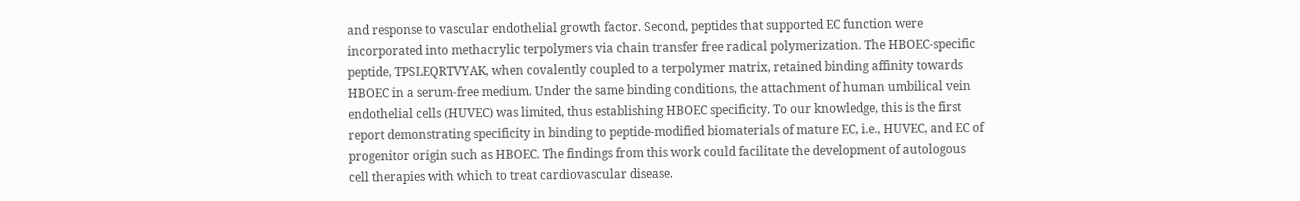and response to vascular endothelial growth factor. Second, peptides that supported EC function were incorporated into methacrylic terpolymers via chain transfer free radical polymerization. The HBOEC-specific peptide, TPSLEQRTVYAK, when covalently coupled to a terpolymer matrix, retained binding affinity towards HBOEC in a serum-free medium. Under the same binding conditions, the attachment of human umbilical vein endothelial cells (HUVEC) was limited, thus establishing HBOEC specificity. To our knowledge, this is the first report demonstrating specificity in binding to peptide-modified biomaterials of mature EC, i.e., HUVEC, and EC of progenitor origin such as HBOEC. The findings from this work could facilitate the development of autologous cell therapies with which to treat cardiovascular disease.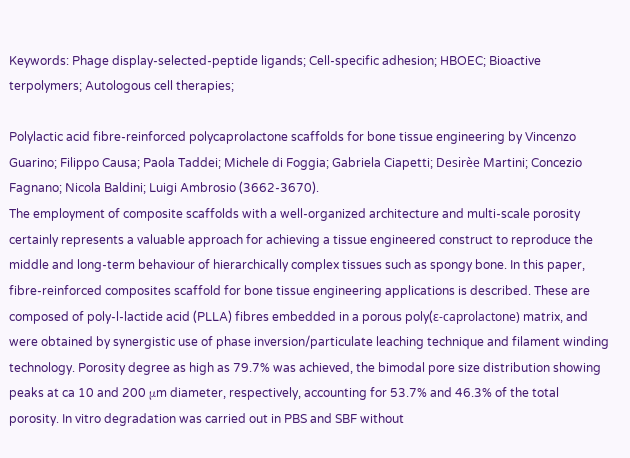Keywords: Phage display-selected-peptide ligands; Cell-specific adhesion; HBOEC; Bioactive terpolymers; Autologous cell therapies;

Polylactic acid fibre-reinforced polycaprolactone scaffolds for bone tissue engineering by Vincenzo Guarino; Filippo Causa; Paola Taddei; Michele di Foggia; Gabriela Ciapetti; Desirèe Martini; Concezio Fagnano; Nicola Baldini; Luigi Ambrosio (3662-3670).
The employment of composite scaffolds with a well-organized architecture and multi-scale porosity certainly represents a valuable approach for achieving a tissue engineered construct to reproduce the middle and long-term behaviour of hierarchically complex tissues such as spongy bone. In this paper, fibre-reinforced composites scaffold for bone tissue engineering applications is described. These are composed of poly-l-lactide acid (PLLA) fibres embedded in a porous poly(ɛ-caprolactone) matrix, and were obtained by synergistic use of phase inversion/particulate leaching technique and filament winding technology. Porosity degree as high as 79.7% was achieved, the bimodal pore size distribution showing peaks at ca 10 and 200 μm diameter, respectively, accounting for 53.7% and 46.3% of the total porosity. In vitro degradation was carried out in PBS and SBF without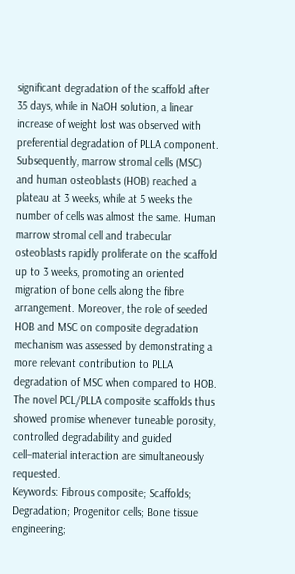significant degradation of the scaffold after 35 days, while in NaOH solution, a linear increase of weight lost was observed with preferential degradation of PLLA component. Subsequently, marrow stromal cells (MSC) and human osteoblasts (HOB) reached a plateau at 3 weeks, while at 5 weeks the number of cells was almost the same. Human marrow stromal cell and trabecular osteoblasts rapidly proliferate on the scaffold up to 3 weeks, promoting an oriented migration of bone cells along the fibre arrangement. Moreover, the role of seeded HOB and MSC on composite degradation mechanism was assessed by demonstrating a more relevant contribution to PLLA degradation of MSC when compared to HOB. The novel PCL/PLLA composite scaffolds thus showed promise whenever tuneable porosity, controlled degradability and guided cell–material interaction are simultaneously requested.
Keywords: Fibrous composite; Scaffolds; Degradation; Progenitor cells; Bone tissue engineering;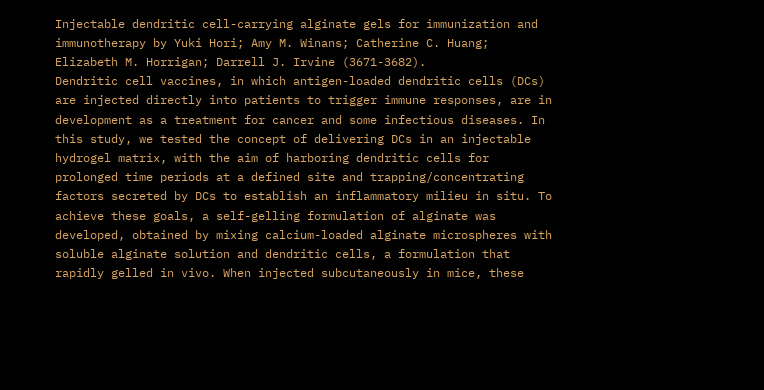Injectable dendritic cell-carrying alginate gels for immunization and immunotherapy by Yuki Hori; Amy M. Winans; Catherine C. Huang; Elizabeth M. Horrigan; Darrell J. Irvine (3671-3682).
Dendritic cell vaccines, in which antigen-loaded dendritic cells (DCs) are injected directly into patients to trigger immune responses, are in development as a treatment for cancer and some infectious diseases. In this study, we tested the concept of delivering DCs in an injectable hydrogel matrix, with the aim of harboring dendritic cells for prolonged time periods at a defined site and trapping/concentrating factors secreted by DCs to establish an inflammatory milieu in situ. To achieve these goals, a self-gelling formulation of alginate was developed, obtained by mixing calcium-loaded alginate microspheres with soluble alginate solution and dendritic cells, a formulation that rapidly gelled in vivo. When injected subcutaneously in mice, these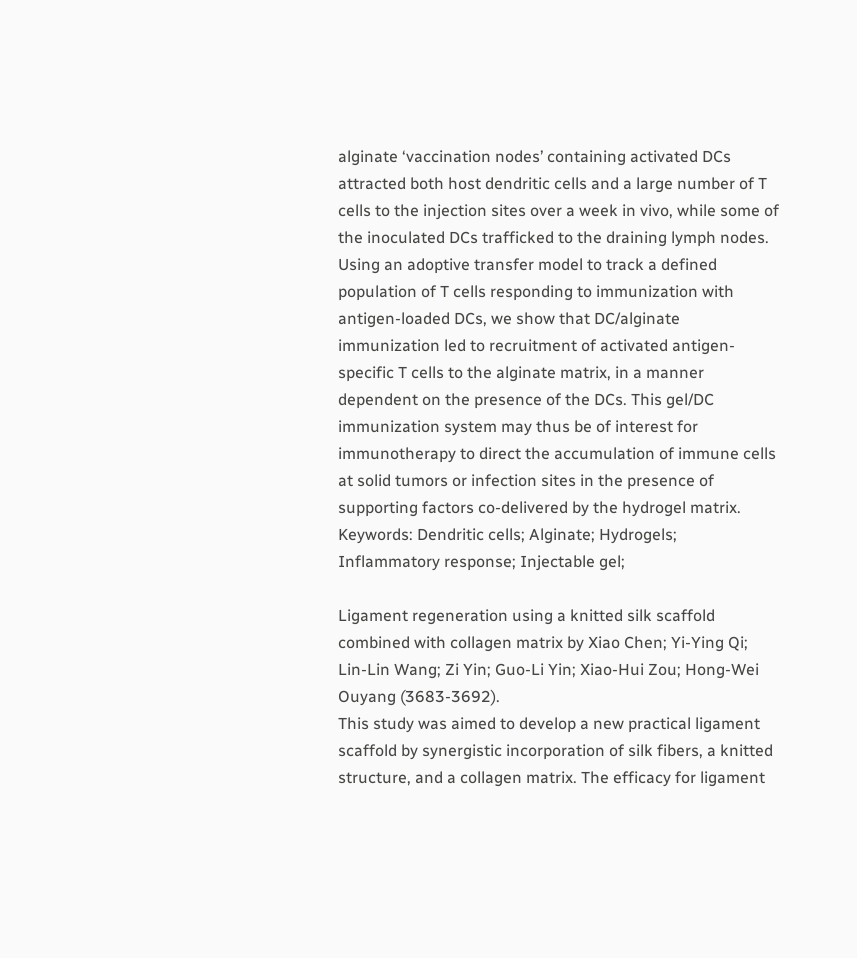alginate ‘vaccination nodes’ containing activated DCs attracted both host dendritic cells and a large number of T cells to the injection sites over a week in vivo, while some of the inoculated DCs trafficked to the draining lymph nodes. Using an adoptive transfer model to track a defined population of T cells responding to immunization with antigen-loaded DCs, we show that DC/alginate immunization led to recruitment of activated antigen-specific T cells to the alginate matrix, in a manner dependent on the presence of the DCs. This gel/DC immunization system may thus be of interest for immunotherapy to direct the accumulation of immune cells at solid tumors or infection sites in the presence of supporting factors co-delivered by the hydrogel matrix.
Keywords: Dendritic cells; Alginate; Hydrogels; Inflammatory response; Injectable gel;

Ligament regeneration using a knitted silk scaffold combined with collagen matrix by Xiao Chen; Yi-Ying Qi; Lin-Lin Wang; Zi Yin; Guo-Li Yin; Xiao-Hui Zou; Hong-Wei Ouyang (3683-3692).
This study was aimed to develop a new practical ligament scaffold by synergistic incorporation of silk fibers, a knitted structure, and a collagen matrix. The efficacy for ligament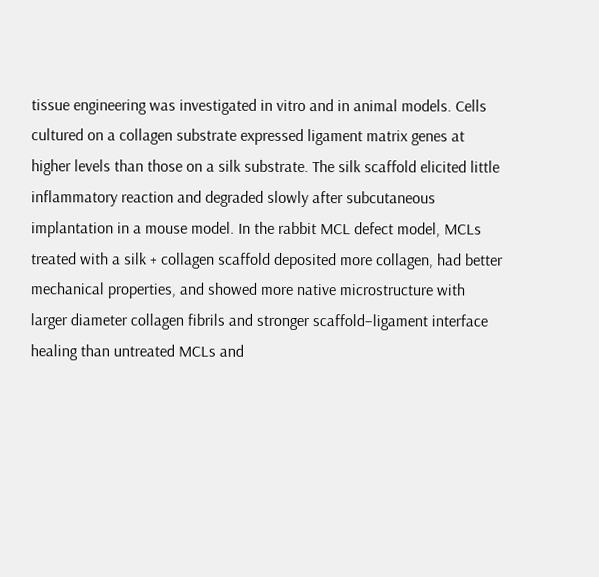tissue engineering was investigated in vitro and in animal models. Cells cultured on a collagen substrate expressed ligament matrix genes at higher levels than those on a silk substrate. The silk scaffold elicited little inflammatory reaction and degraded slowly after subcutaneous implantation in a mouse model. In the rabbit MCL defect model, MCLs treated with a silk + collagen scaffold deposited more collagen, had better mechanical properties, and showed more native microstructure with larger diameter collagen fibrils and stronger scaffold–ligament interface healing than untreated MCLs and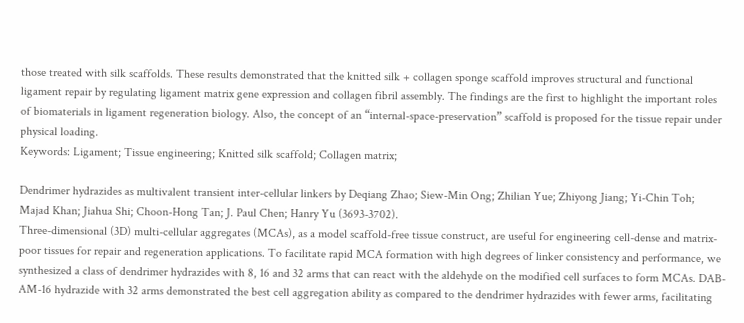those treated with silk scaffolds. These results demonstrated that the knitted silk + collagen sponge scaffold improves structural and functional ligament repair by regulating ligament matrix gene expression and collagen fibril assembly. The findings are the first to highlight the important roles of biomaterials in ligament regeneration biology. Also, the concept of an “internal-space-preservation” scaffold is proposed for the tissue repair under physical loading.
Keywords: Ligament; Tissue engineering; Knitted silk scaffold; Collagen matrix;

Dendrimer hydrazides as multivalent transient inter-cellular linkers by Deqiang Zhao; Siew-Min Ong; Zhilian Yue; Zhiyong Jiang; Yi-Chin Toh; Majad Khan; Jiahua Shi; Choon-Hong Tan; J. Paul Chen; Hanry Yu (3693-3702).
Three-dimensional (3D) multi-cellular aggregates (MCAs), as a model scaffold-free tissue construct, are useful for engineering cell-dense and matrix-poor tissues for repair and regeneration applications. To facilitate rapid MCA formation with high degrees of linker consistency and performance, we synthesized a class of dendrimer hydrazides with 8, 16 and 32 arms that can react with the aldehyde on the modified cell surfaces to form MCAs. DAB-AM-16 hydrazide with 32 arms demonstrated the best cell aggregation ability as compared to the dendrimer hydrazides with fewer arms, facilitating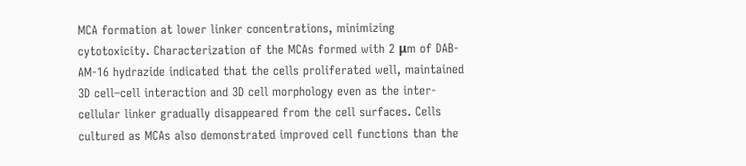MCA formation at lower linker concentrations, minimizing cytotoxicity. Characterization of the MCAs formed with 2 μm of DAB-AM-16 hydrazide indicated that the cells proliferated well, maintained 3D cell–cell interaction and 3D cell morphology even as the inter-cellular linker gradually disappeared from the cell surfaces. Cells cultured as MCAs also demonstrated improved cell functions than the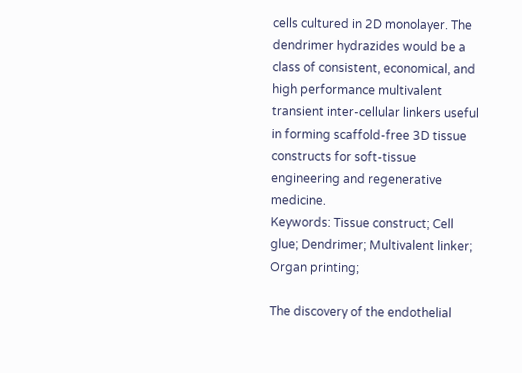cells cultured in 2D monolayer. The dendrimer hydrazides would be a class of consistent, economical, and high performance multivalent transient inter-cellular linkers useful in forming scaffold-free 3D tissue constructs for soft-tissue engineering and regenerative medicine.
Keywords: Tissue construct; Cell glue; Dendrimer; Multivalent linker; Organ printing;

The discovery of the endothelial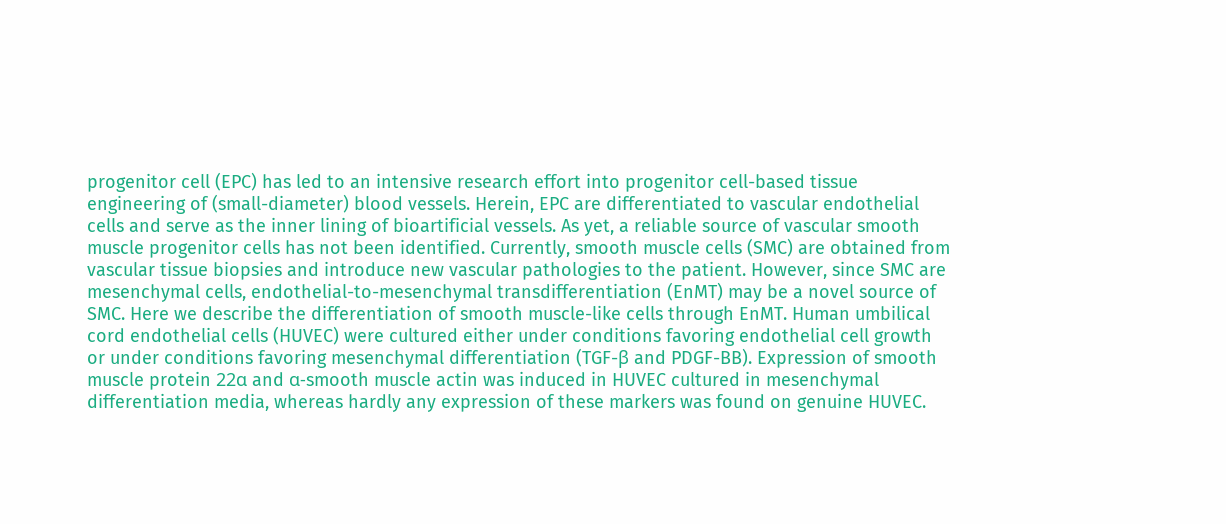progenitor cell (EPC) has led to an intensive research effort into progenitor cell-based tissue engineering of (small-diameter) blood vessels. Herein, EPC are differentiated to vascular endothelial cells and serve as the inner lining of bioartificial vessels. As yet, a reliable source of vascular smooth muscle progenitor cells has not been identified. Currently, smooth muscle cells (SMC) are obtained from vascular tissue biopsies and introduce new vascular pathologies to the patient. However, since SMC are mesenchymal cells, endothelial-to-mesenchymal transdifferentiation (EnMT) may be a novel source of SMC. Here we describe the differentiation of smooth muscle-like cells through EnMT. Human umbilical cord endothelial cells (HUVEC) were cultured either under conditions favoring endothelial cell growth or under conditions favoring mesenchymal differentiation (TGF-β and PDGF-BB). Expression of smooth muscle protein 22α and α-smooth muscle actin was induced in HUVEC cultured in mesenchymal differentiation media, whereas hardly any expression of these markers was found on genuine HUVEC.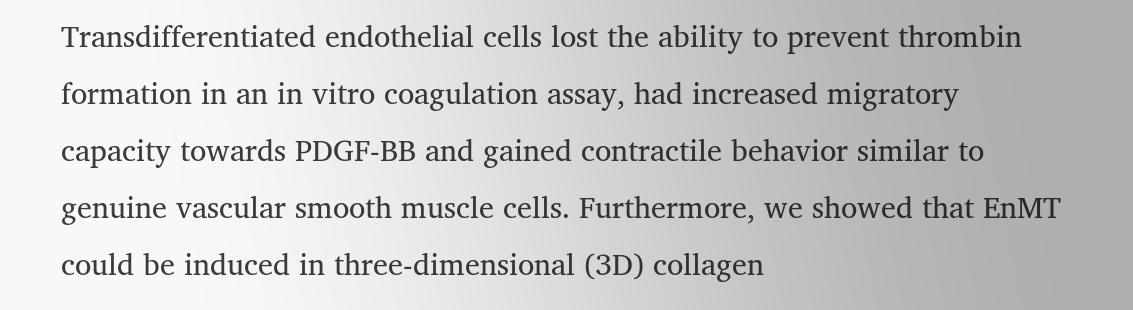Transdifferentiated endothelial cells lost the ability to prevent thrombin formation in an in vitro coagulation assay, had increased migratory capacity towards PDGF-BB and gained contractile behavior similar to genuine vascular smooth muscle cells. Furthermore, we showed that EnMT could be induced in three-dimensional (3D) collagen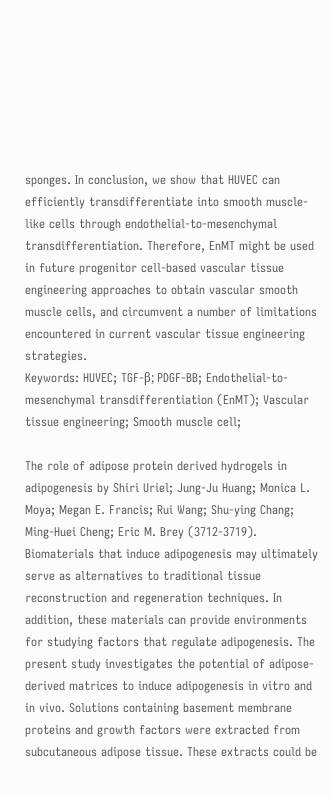sponges. In conclusion, we show that HUVEC can efficiently transdifferentiate into smooth muscle-like cells through endothelial-to-mesenchymal transdifferentiation. Therefore, EnMT might be used in future progenitor cell-based vascular tissue engineering approaches to obtain vascular smooth muscle cells, and circumvent a number of limitations encountered in current vascular tissue engineering strategies.
Keywords: HUVEC; TGF-β; PDGF-BB; Endothelial-to-mesenchymal transdifferentiation (EnMT); Vascular tissue engineering; Smooth muscle cell;

The role of adipose protein derived hydrogels in adipogenesis by Shiri Uriel; Jung-Ju Huang; Monica L. Moya; Megan E. Francis; Rui Wang; Shu-ying Chang; Ming-Huei Cheng; Eric M. Brey (3712-3719).
Biomaterials that induce adipogenesis may ultimately serve as alternatives to traditional tissue reconstruction and regeneration techniques. In addition, these materials can provide environments for studying factors that regulate adipogenesis. The present study investigates the potential of adipose-derived matrices to induce adipogenesis in vitro and in vivo. Solutions containing basement membrane proteins and growth factors were extracted from subcutaneous adipose tissue. These extracts could be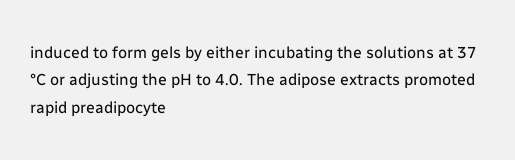induced to form gels by either incubating the solutions at 37 °C or adjusting the pH to 4.0. The adipose extracts promoted rapid preadipocyte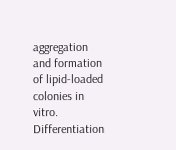aggregation and formation of lipid-loaded colonies in vitro. Differentiation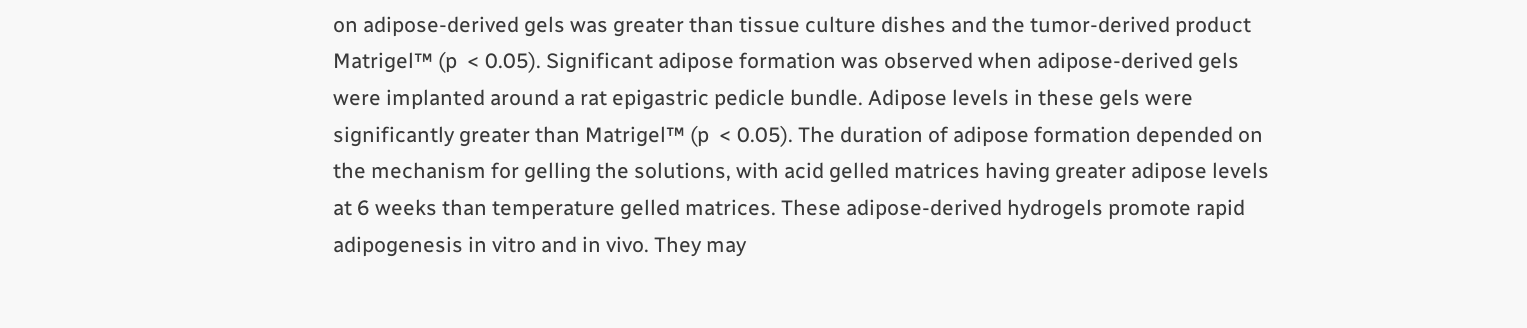on adipose-derived gels was greater than tissue culture dishes and the tumor-derived product Matrigel™ (p  < 0.05). Significant adipose formation was observed when adipose-derived gels were implanted around a rat epigastric pedicle bundle. Adipose levels in these gels were significantly greater than Matrigel™ (p  < 0.05). The duration of adipose formation depended on the mechanism for gelling the solutions, with acid gelled matrices having greater adipose levels at 6 weeks than temperature gelled matrices. These adipose-derived hydrogels promote rapid adipogenesis in vitro and in vivo. They may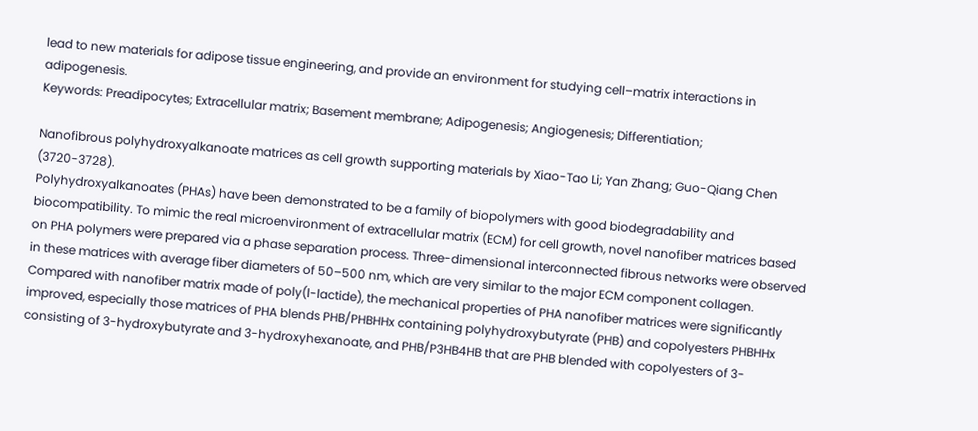lead to new materials for adipose tissue engineering, and provide an environment for studying cell–matrix interactions in adipogenesis.
Keywords: Preadipocytes; Extracellular matrix; Basement membrane; Adipogenesis; Angiogenesis; Differentiation;

Nanofibrous polyhydroxyalkanoate matrices as cell growth supporting materials by Xiao-Tao Li; Yan Zhang; Guo-Qiang Chen (3720-3728).
Polyhydroxyalkanoates (PHAs) have been demonstrated to be a family of biopolymers with good biodegradability and biocompatibility. To mimic the real microenvironment of extracellular matrix (ECM) for cell growth, novel nanofiber matrices based on PHA polymers were prepared via a phase separation process. Three-dimensional interconnected fibrous networks were observed in these matrices with average fiber diameters of 50–500 nm, which are very similar to the major ECM component collagen. Compared with nanofiber matrix made of poly(l-lactide), the mechanical properties of PHA nanofiber matrices were significantly improved, especially those matrices of PHA blends PHB/PHBHHx containing polyhydroxybutyrate (PHB) and copolyesters PHBHHx consisting of 3-hydroxybutyrate and 3-hydroxyhexanoate, and PHB/P3HB4HB that are PHB blended with copolyesters of 3-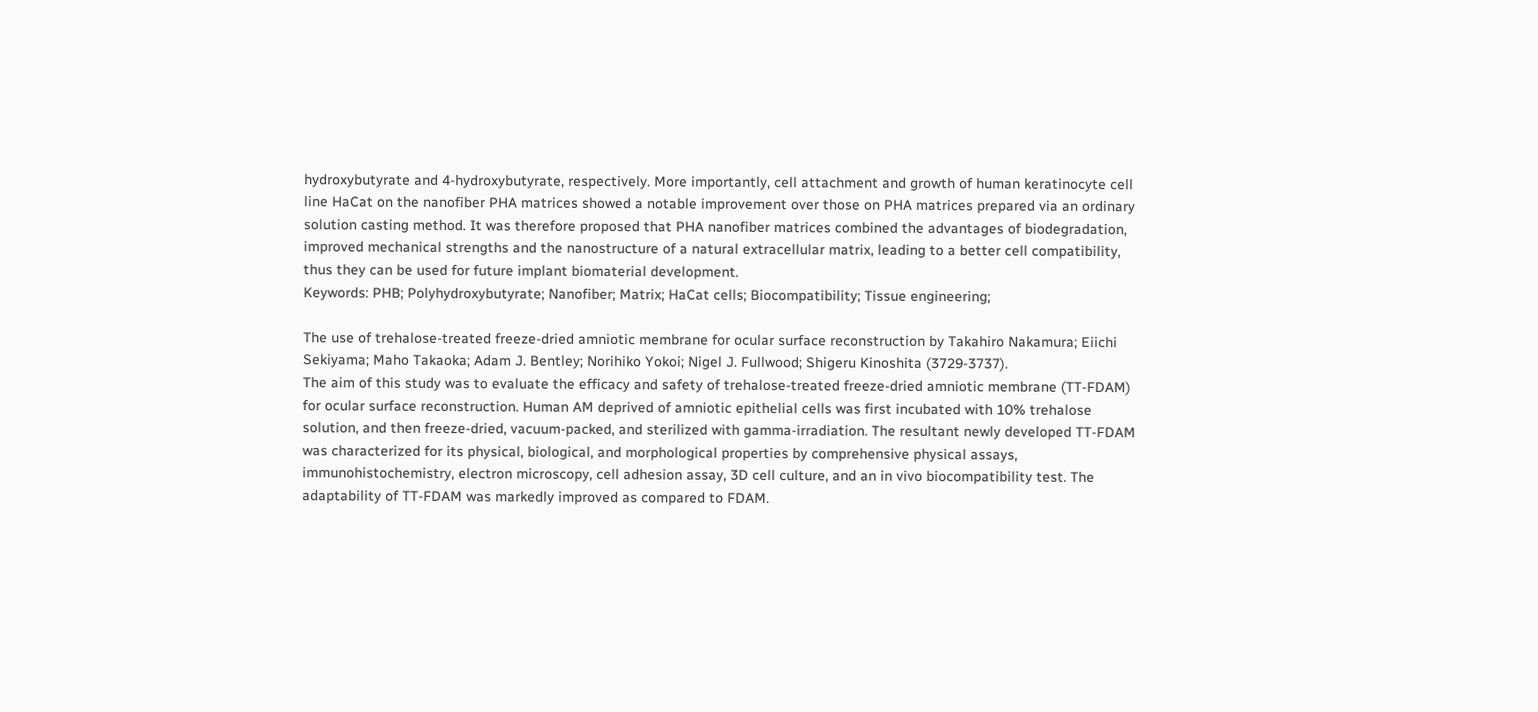hydroxybutyrate and 4-hydroxybutyrate, respectively. More importantly, cell attachment and growth of human keratinocyte cell line HaCat on the nanofiber PHA matrices showed a notable improvement over those on PHA matrices prepared via an ordinary solution casting method. It was therefore proposed that PHA nanofiber matrices combined the advantages of biodegradation, improved mechanical strengths and the nanostructure of a natural extracellular matrix, leading to a better cell compatibility, thus they can be used for future implant biomaterial development.
Keywords: PHB; Polyhydroxybutyrate; Nanofiber; Matrix; HaCat cells; Biocompatibility; Tissue engineering;

The use of trehalose-treated freeze-dried amniotic membrane for ocular surface reconstruction by Takahiro Nakamura; Eiichi Sekiyama; Maho Takaoka; Adam J. Bentley; Norihiko Yokoi; Nigel J. Fullwood; Shigeru Kinoshita (3729-3737).
The aim of this study was to evaluate the efficacy and safety of trehalose-treated freeze-dried amniotic membrane (TT-FDAM) for ocular surface reconstruction. Human AM deprived of amniotic epithelial cells was first incubated with 10% trehalose solution, and then freeze-dried, vacuum-packed, and sterilized with gamma-irradiation. The resultant newly developed TT-FDAM was characterized for its physical, biological, and morphological properties by comprehensive physical assays, immunohistochemistry, electron microscopy, cell adhesion assay, 3D cell culture, and an in vivo biocompatibility test. The adaptability of TT-FDAM was markedly improved as compared to FDAM.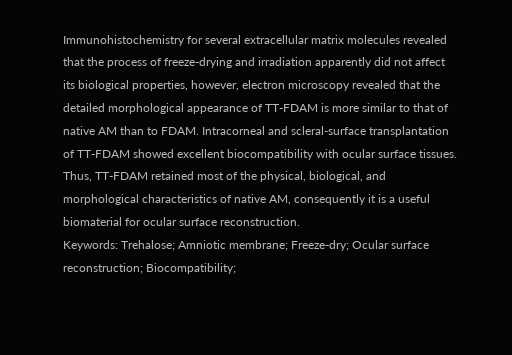Immunohistochemistry for several extracellular matrix molecules revealed that the process of freeze-drying and irradiation apparently did not affect its biological properties, however, electron microscopy revealed that the detailed morphological appearance of TT-FDAM is more similar to that of native AM than to FDAM. Intracorneal and scleral-surface transplantation of TT-FDAM showed excellent biocompatibility with ocular surface tissues. Thus, TT-FDAM retained most of the physical, biological, and morphological characteristics of native AM, consequently it is a useful biomaterial for ocular surface reconstruction.
Keywords: Trehalose; Amniotic membrane; Freeze-dry; Ocular surface reconstruction; Biocompatibility;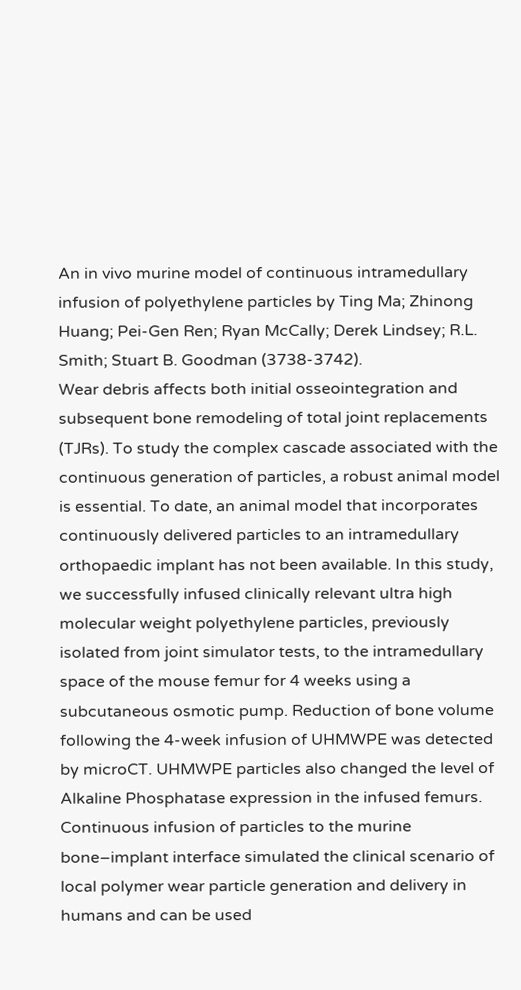An in vivo murine model of continuous intramedullary infusion of polyethylene particles by Ting Ma; Zhinong Huang; Pei-Gen Ren; Ryan McCally; Derek Lindsey; R.L. Smith; Stuart B. Goodman (3738-3742).
Wear debris affects both initial osseointegration and subsequent bone remodeling of total joint replacements (TJRs). To study the complex cascade associated with the continuous generation of particles, a robust animal model is essential. To date, an animal model that incorporates continuously delivered particles to an intramedullary orthopaedic implant has not been available. In this study, we successfully infused clinically relevant ultra high molecular weight polyethylene particles, previously isolated from joint simulator tests, to the intramedullary space of the mouse femur for 4 weeks using a subcutaneous osmotic pump. Reduction of bone volume following the 4-week infusion of UHMWPE was detected by microCT. UHMWPE particles also changed the level of Alkaline Phosphatase expression in the infused femurs. Continuous infusion of particles to the murine bone–implant interface simulated the clinical scenario of local polymer wear particle generation and delivery in humans and can be used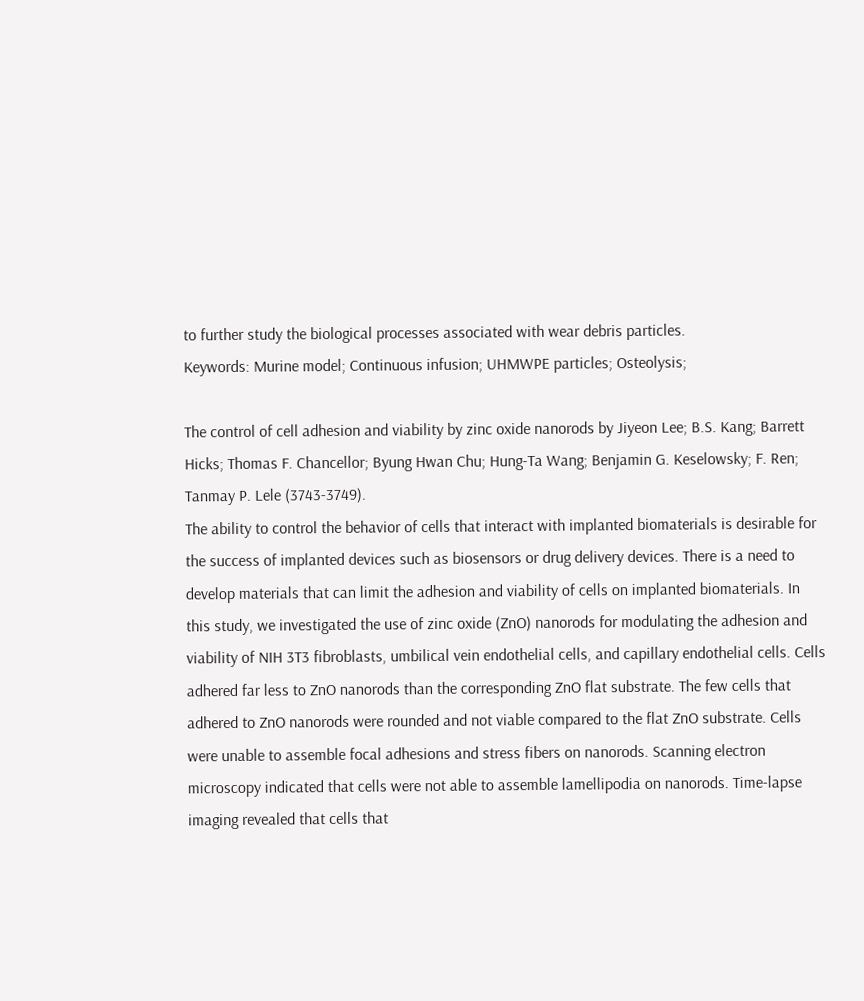to further study the biological processes associated with wear debris particles.
Keywords: Murine model; Continuous infusion; UHMWPE particles; Osteolysis;

The control of cell adhesion and viability by zinc oxide nanorods by Jiyeon Lee; B.S. Kang; Barrett Hicks; Thomas F. Chancellor; Byung Hwan Chu; Hung-Ta Wang; Benjamin G. Keselowsky; F. Ren; Tanmay P. Lele (3743-3749).
The ability to control the behavior of cells that interact with implanted biomaterials is desirable for the success of implanted devices such as biosensors or drug delivery devices. There is a need to develop materials that can limit the adhesion and viability of cells on implanted biomaterials. In this study, we investigated the use of zinc oxide (ZnO) nanorods for modulating the adhesion and viability of NIH 3T3 fibroblasts, umbilical vein endothelial cells, and capillary endothelial cells. Cells adhered far less to ZnO nanorods than the corresponding ZnO flat substrate. The few cells that adhered to ZnO nanorods were rounded and not viable compared to the flat ZnO substrate. Cells were unable to assemble focal adhesions and stress fibers on nanorods. Scanning electron microscopy indicated that cells were not able to assemble lamellipodia on nanorods. Time-lapse imaging revealed that cells that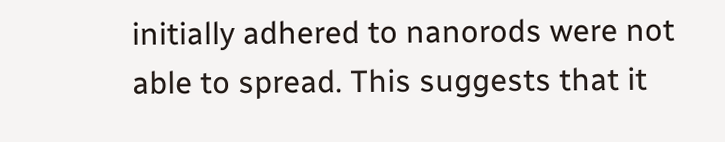initially adhered to nanorods were not able to spread. This suggests that it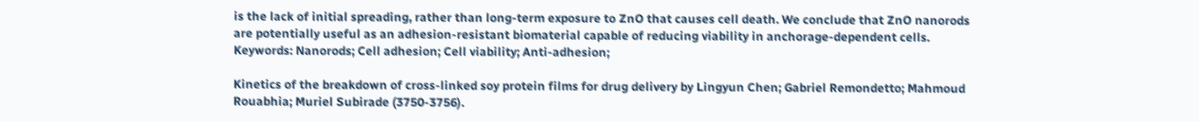is the lack of initial spreading, rather than long-term exposure to ZnO that causes cell death. We conclude that ZnO nanorods are potentially useful as an adhesion-resistant biomaterial capable of reducing viability in anchorage-dependent cells.
Keywords: Nanorods; Cell adhesion; Cell viability; Anti-adhesion;

Kinetics of the breakdown of cross-linked soy protein films for drug delivery by Lingyun Chen; Gabriel Remondetto; Mahmoud Rouabhia; Muriel Subirade (3750-3756).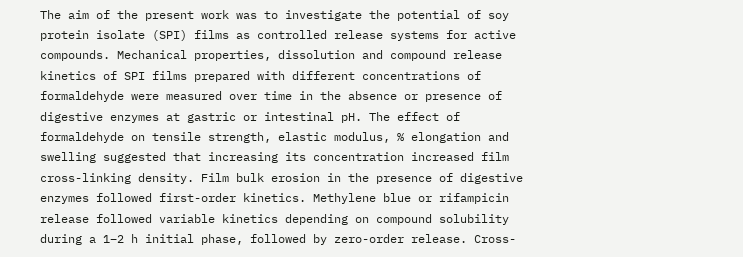The aim of the present work was to investigate the potential of soy protein isolate (SPI) films as controlled release systems for active compounds. Mechanical properties, dissolution and compound release kinetics of SPI films prepared with different concentrations of formaldehyde were measured over time in the absence or presence of digestive enzymes at gastric or intestinal pH. The effect of formaldehyde on tensile strength, elastic modulus, % elongation and swelling suggested that increasing its concentration increased film cross-linking density. Film bulk erosion in the presence of digestive enzymes followed first-order kinetics. Methylene blue or rifampicin release followed variable kinetics depending on compound solubility during a 1–2 h initial phase, followed by zero-order release. Cross-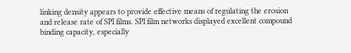linking density appears to provide effective means of regulating the erosion and release rate of SPI films. SPI film networks displayed excellent compound binding capacity, especially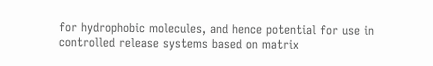for hydrophobic molecules, and hence potential for use in controlled release systems based on matrix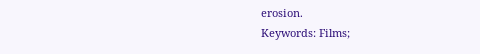erosion.
Keywords: Films;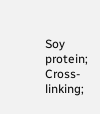Soy protein; Cross-linking;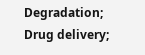Degradation; Drug delivery;